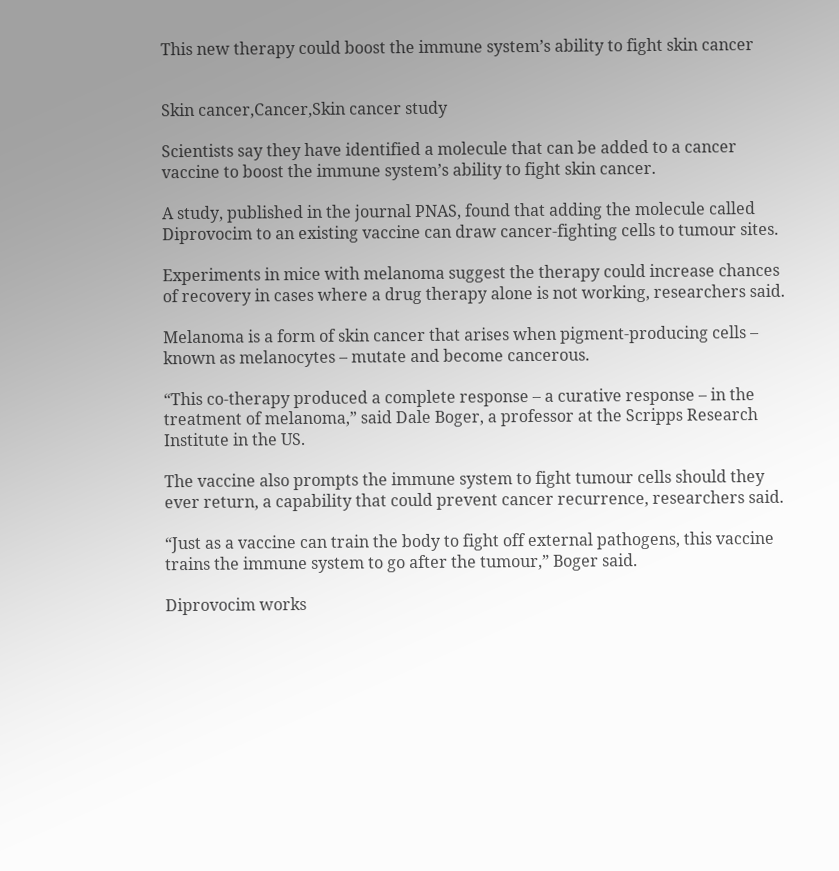This new therapy could boost the immune system’s ability to fight skin cancer


Skin cancer,Cancer,Skin cancer study

Scientists say they have identified a molecule that can be added to a cancer vaccine to boost the immune system’s ability to fight skin cancer.

A study, published in the journal PNAS, found that adding the molecule called Diprovocim to an existing vaccine can draw cancer-fighting cells to tumour sites.

Experiments in mice with melanoma suggest the therapy could increase chances of recovery in cases where a drug therapy alone is not working, researchers said.

Melanoma is a form of skin cancer that arises when pigment-producing cells – known as melanocytes – mutate and become cancerous.

“This co-therapy produced a complete response – a curative response – in the treatment of melanoma,” said Dale Boger, a professor at the Scripps Research Institute in the US.

The vaccine also prompts the immune system to fight tumour cells should they ever return, a capability that could prevent cancer recurrence, researchers said.

“Just as a vaccine can train the body to fight off external pathogens, this vaccine trains the immune system to go after the tumour,” Boger said.

Diprovocim works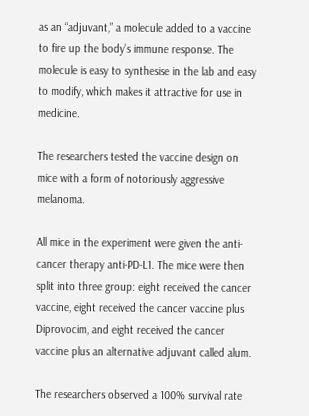as an “adjuvant,” a molecule added to a vaccine to fire up the body’s immune response. The molecule is easy to synthesise in the lab and easy to modify, which makes it attractive for use in medicine.

The researchers tested the vaccine design on mice with a form of notoriously aggressive melanoma.

All mice in the experiment were given the anti-cancer therapy anti-PD-L1. The mice were then split into three group: eight received the cancer vaccine, eight received the cancer vaccine plus Diprovocim, and eight received the cancer vaccine plus an alternative adjuvant called alum.

The researchers observed a 100% survival rate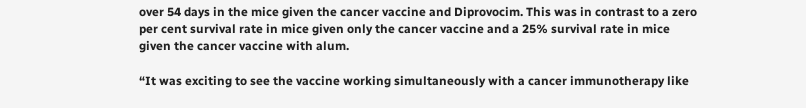over 54 days in the mice given the cancer vaccine and Diprovocim. This was in contrast to a zero per cent survival rate in mice given only the cancer vaccine and a 25% survival rate in mice given the cancer vaccine with alum.

“It was exciting to see the vaccine working simultaneously with a cancer immunotherapy like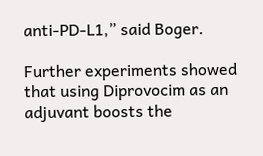anti-PD-L1,” said Boger.

Further experiments showed that using Diprovocim as an adjuvant boosts the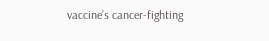vaccine’s cancer-fighting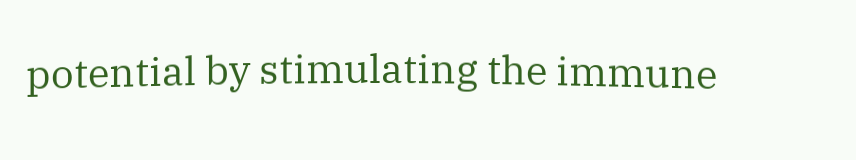potential by stimulating the immune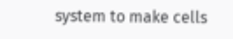system to make cells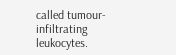called tumour-infiltrating leukocytes.